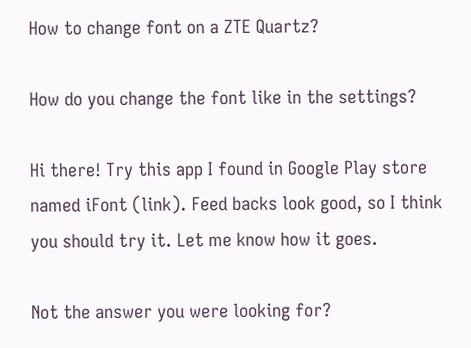How to change font on a ZTE Quartz?

How do you change the font like in the settings?

Hi there! Try this app I found in Google Play store named iFont (link). Feed backs look good, so I think you should try it. Let me know how it goes.

Not the answer you were looking for?